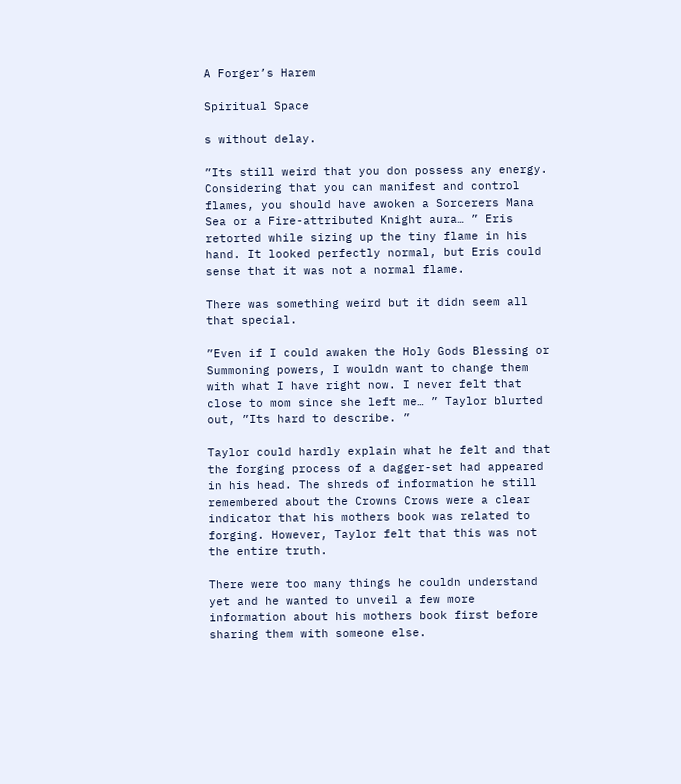A Forger’s Harem

Spiritual Space

s without delay.

”Its still weird that you don possess any energy. Considering that you can manifest and control flames, you should have awoken a Sorcerers Mana Sea or a Fire-attributed Knight aura… ” Eris retorted while sizing up the tiny flame in his hand. It looked perfectly normal, but Eris could sense that it was not a normal flame.

There was something weird but it didn seem all that special.

”Even if I could awaken the Holy Gods Blessing or Summoning powers, I wouldn want to change them with what I have right now. I never felt that close to mom since she left me… ” Taylor blurted out, ”Its hard to describe. ”

Taylor could hardly explain what he felt and that the forging process of a dagger-set had appeared in his head. The shreds of information he still remembered about the Crowns Crows were a clear indicator that his mothers book was related to forging. However, Taylor felt that this was not the entire truth.

There were too many things he couldn understand yet and he wanted to unveil a few more information about his mothers book first before sharing them with someone else.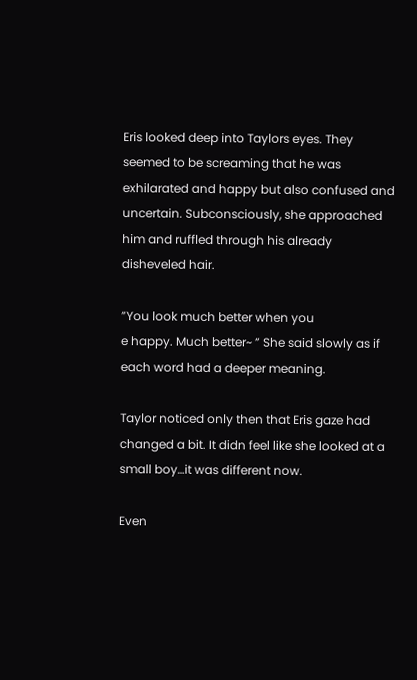Eris looked deep into Taylors eyes. They seemed to be screaming that he was exhilarated and happy but also confused and uncertain. Subconsciously, she approached him and ruffled through his already disheveled hair.

”You look much better when you
e happy. Much better~ ” She said slowly as if each word had a deeper meaning.

Taylor noticed only then that Eris gaze had changed a bit. It didn feel like she looked at a small boy…it was different now.

Even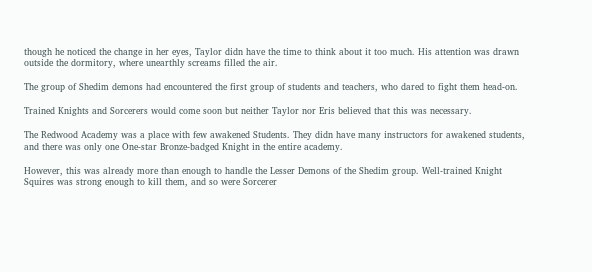though he noticed the change in her eyes, Taylor didn have the time to think about it too much. His attention was drawn outside the dormitory, where unearthly screams filled the air.

The group of Shedim demons had encountered the first group of students and teachers, who dared to fight them head-on.

Trained Knights and Sorcerers would come soon but neither Taylor nor Eris believed that this was necessary.

The Redwood Academy was a place with few awakened Students. They didn have many instructors for awakened students, and there was only one One-star Bronze-badged Knight in the entire academy.

However, this was already more than enough to handle the Lesser Demons of the Shedim group. Well-trained Knight Squires was strong enough to kill them, and so were Sorcerer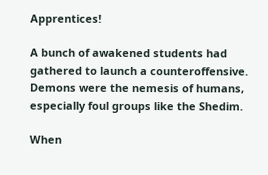Apprentices!

A bunch of awakened students had gathered to launch a counteroffensive. Demons were the nemesis of humans, especially foul groups like the Shedim.

When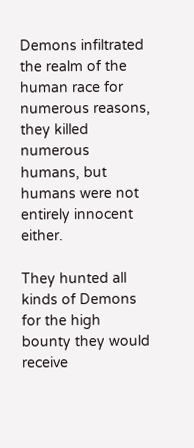Demons infiltrated the realm of the human race for numerous reasons, they killed numerous humans, but humans were not entirely innocent either.

They hunted all kinds of Demons for the high bounty they would receive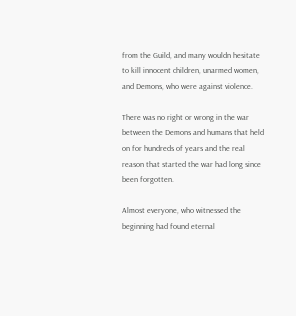from the Guild, and many wouldn hesitate to kill innocent children, unarmed women, and Demons, who were against violence.

There was no right or wrong in the war between the Demons and humans that held on for hundreds of years and the real reason that started the war had long since been forgotten.

Almost everyone, who witnessed the beginning had found eternal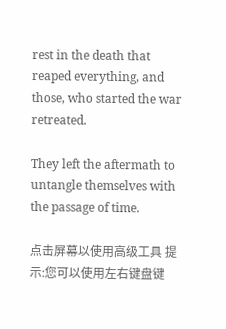rest in the death that reaped everything, and those, who started the war retreated.

They left the aftermath to untangle themselves with the passage of time.

点击屏幕以使用高级工具 提示:您可以使用左右键盘键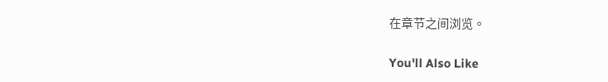在章节之间浏览。

You'll Also Like